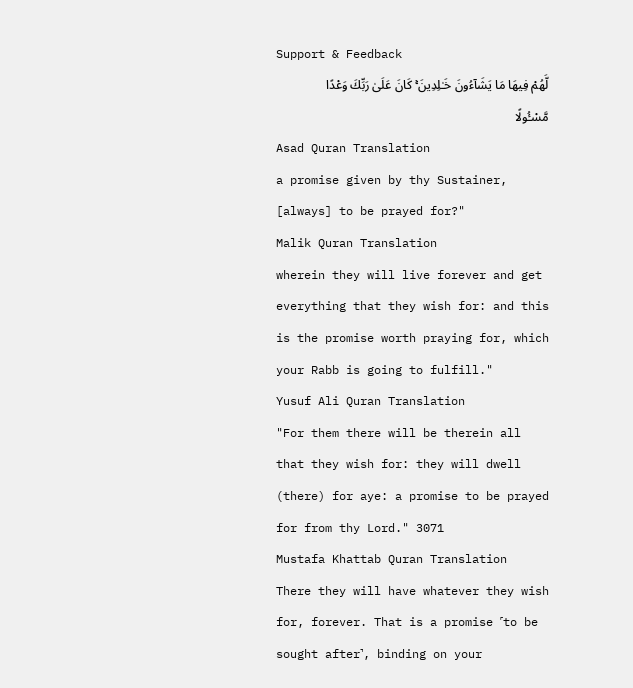Support & Feedback
لَّهُمْ فِيهَا مَا يَشَآءُونَ خَـٰلِدِينَ ۚ كَانَ عَلَىٰ رَبِّكَ وَعْدًا مَّسْـُٔولًا
Asad Quran Translation
a promise given by thy Sustainer, [always] to be prayed for?"
Malik Quran Translation
wherein they will live forever and get everything that they wish for: and this is the promise worth praying for, which your Rabb is going to fulfill."
Yusuf Ali Quran Translation
"For them there will be therein all that they wish for: they will dwell (there) for aye: a promise to be prayed for from thy Lord." 3071
Mustafa Khattab Quran Translation
There they will have whatever they wish for, forever. That is a promise ˹to be sought after˺, binding on your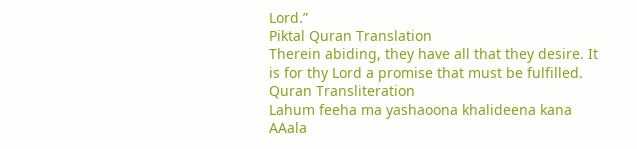Lord.”
Piktal Quran Translation
Therein abiding, they have all that they desire. It is for thy Lord a promise that must be fulfilled.
Quran Transliteration
Lahum feeha ma yashaoona khalideena kana AAala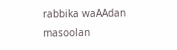rabbika waAAdan masoolan